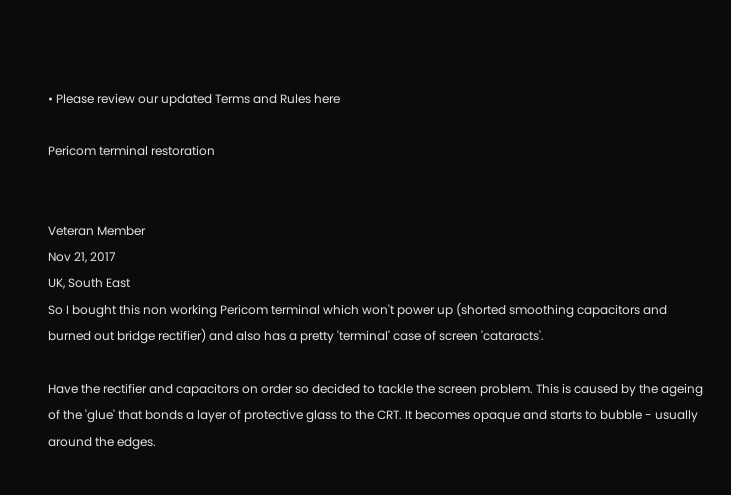• Please review our updated Terms and Rules here

Pericom terminal restoration


Veteran Member
Nov 21, 2017
UK, South East
So I bought this non working Pericom terminal which won't power up (shorted smoothing capacitors and burned out bridge rectifier) and also has a pretty 'terminal' case of screen 'cataracts'.

Have the rectifier and capacitors on order so decided to tackle the screen problem. This is caused by the ageing of the 'glue' that bonds a layer of protective glass to the CRT. It becomes opaque and starts to bubble - usually around the edges.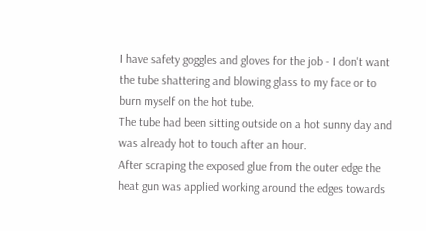I have safety goggles and gloves for the job - I don't want the tube shattering and blowing glass to my face or to burn myself on the hot tube.
The tube had been sitting outside on a hot sunny day and was already hot to touch after an hour.
After scraping the exposed glue from the outer edge the heat gun was applied working around the edges towards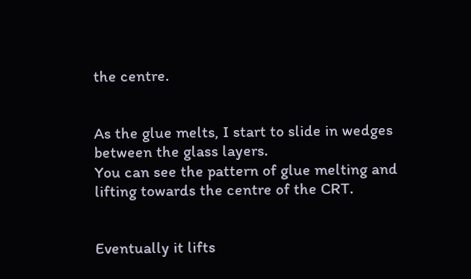the centre.


As the glue melts, I start to slide in wedges between the glass layers.
You can see the pattern of glue melting and lifting towards the centre of the CRT.


Eventually it lifts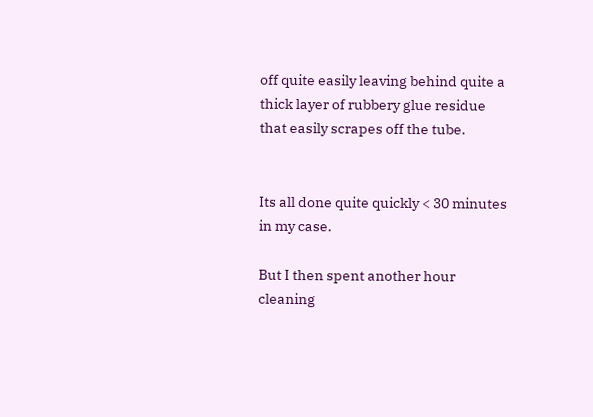off quite easily leaving behind quite a thick layer of rubbery glue residue that easily scrapes off the tube.


Its all done quite quickly < 30 minutes in my case.

But I then spent another hour cleaning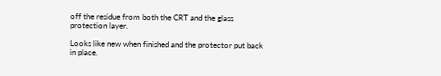off the residue from both the CRT and the glass protection layer.

Looks like new when finished and the protector put back in place.